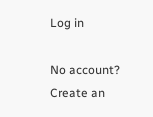Log in

No account? Create an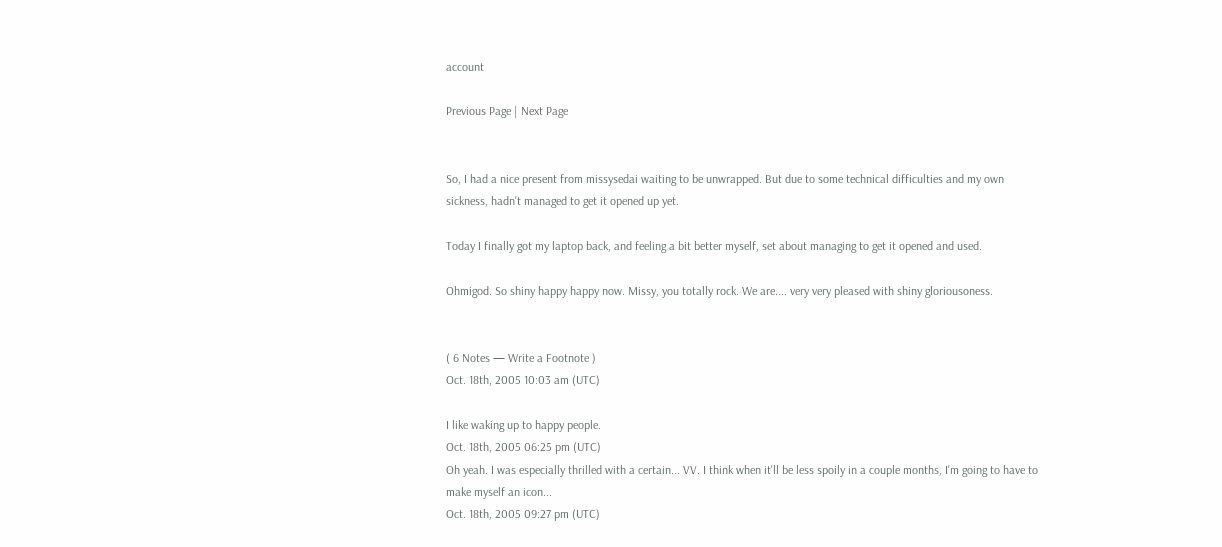account

Previous Page | Next Page


So, I had a nice present from missysedai waiting to be unwrapped. But due to some technical difficulties and my own sickness, hadn't managed to get it opened up yet.

Today I finally got my laptop back, and feeling a bit better myself, set about managing to get it opened and used.

Ohmigod. So shiny happy happy now. Missy, you totally rock. We are.... very very pleased with shiny gloriousoness.


( 6 Notes — Write a Footnote )
Oct. 18th, 2005 10:03 am (UTC)

I like waking up to happy people.
Oct. 18th, 2005 06:25 pm (UTC)
Oh yeah. I was especially thrilled with a certain... VV. I think when it'll be less spoily in a couple months, I'm going to have to make myself an icon...
Oct. 18th, 2005 09:27 pm (UTC)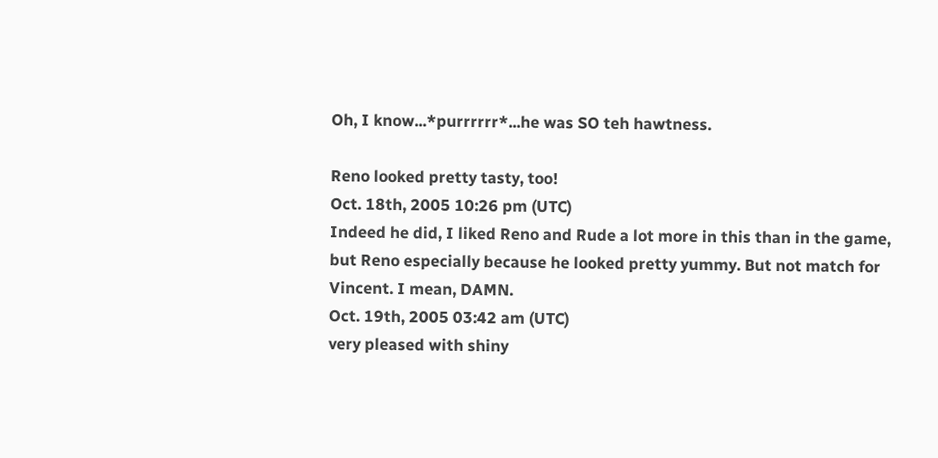Oh, I know...*purrrrrr*...he was SO teh hawtness.

Reno looked pretty tasty, too!
Oct. 18th, 2005 10:26 pm (UTC)
Indeed he did, I liked Reno and Rude a lot more in this than in the game, but Reno especially because he looked pretty yummy. But not match for Vincent. I mean, DAMN.
Oct. 19th, 2005 03:42 am (UTC)
very pleased with shiny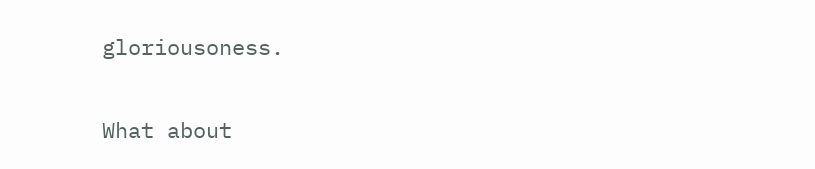gloriousoness.

What about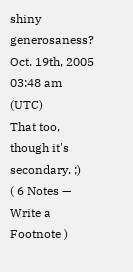shiny generosaness?
Oct. 19th, 2005 03:48 am (UTC)
That too, though it's secondary. ;)
( 6 Notes — Write a Footnote )